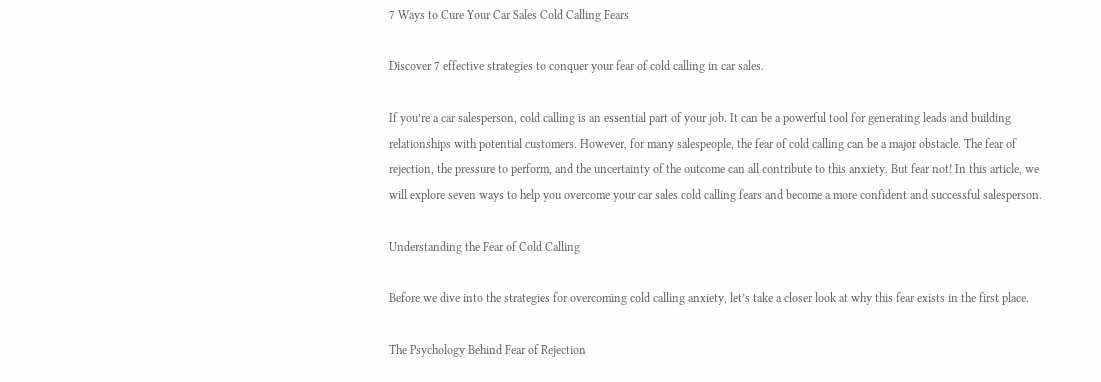7 Ways to Cure Your Car Sales Cold Calling Fears

Discover 7 effective strategies to conquer your fear of cold calling in car sales.

If you’re a car salesperson, cold calling is an essential part of your job. It can be a powerful tool for generating leads and building relationships with potential customers. However, for many salespeople, the fear of cold calling can be a major obstacle. The fear of rejection, the pressure to perform, and the uncertainty of the outcome can all contribute to this anxiety. But fear not! In this article, we will explore seven ways to help you overcome your car sales cold calling fears and become a more confident and successful salesperson.

Understanding the Fear of Cold Calling

Before we dive into the strategies for overcoming cold calling anxiety, let’s take a closer look at why this fear exists in the first place.

The Psychology Behind Fear of Rejection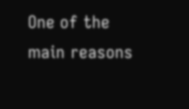One of the main reasons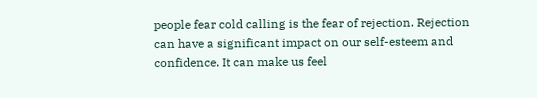people fear cold calling is the fear of rejection. Rejection can have a significant impact on our self-esteem and confidence. It can make us feel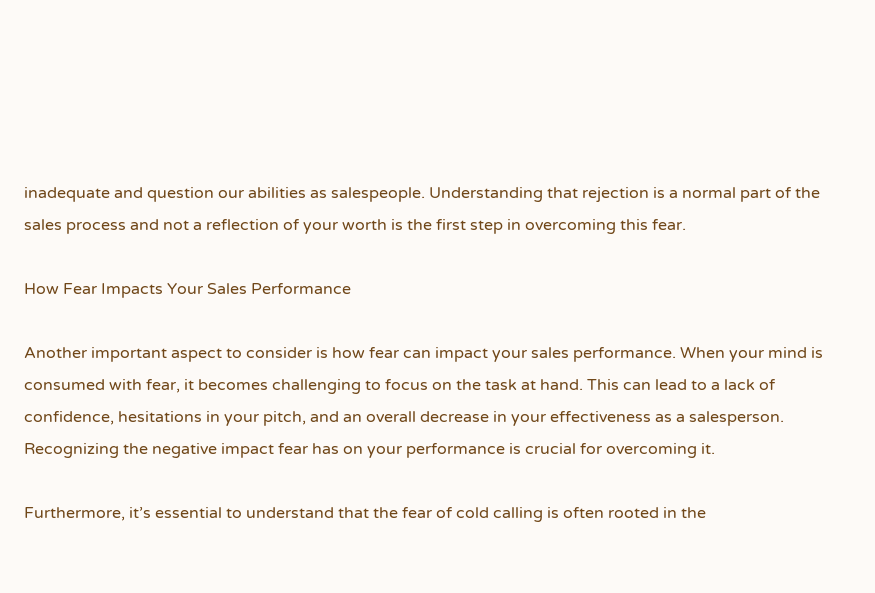inadequate and question our abilities as salespeople. Understanding that rejection is a normal part of the sales process and not a reflection of your worth is the first step in overcoming this fear.

How Fear Impacts Your Sales Performance

Another important aspect to consider is how fear can impact your sales performance. When your mind is consumed with fear, it becomes challenging to focus on the task at hand. This can lead to a lack of confidence, hesitations in your pitch, and an overall decrease in your effectiveness as a salesperson. Recognizing the negative impact fear has on your performance is crucial for overcoming it.

Furthermore, it’s essential to understand that the fear of cold calling is often rooted in the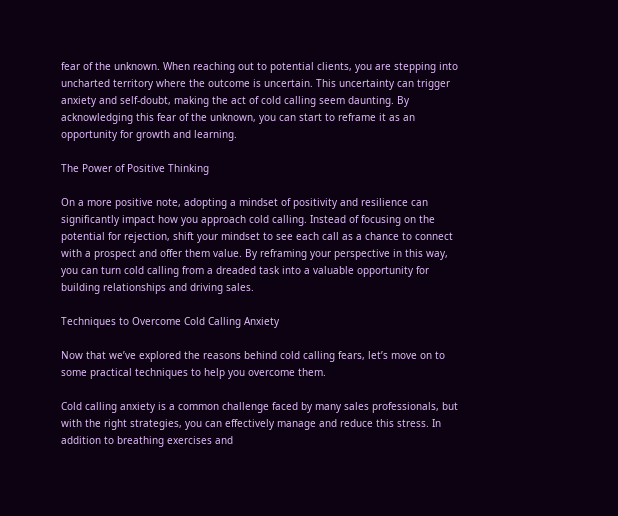fear of the unknown. When reaching out to potential clients, you are stepping into uncharted territory where the outcome is uncertain. This uncertainty can trigger anxiety and self-doubt, making the act of cold calling seem daunting. By acknowledging this fear of the unknown, you can start to reframe it as an opportunity for growth and learning.

The Power of Positive Thinking

On a more positive note, adopting a mindset of positivity and resilience can significantly impact how you approach cold calling. Instead of focusing on the potential for rejection, shift your mindset to see each call as a chance to connect with a prospect and offer them value. By reframing your perspective in this way, you can turn cold calling from a dreaded task into a valuable opportunity for building relationships and driving sales.

Techniques to Overcome Cold Calling Anxiety

Now that we’ve explored the reasons behind cold calling fears, let’s move on to some practical techniques to help you overcome them.

Cold calling anxiety is a common challenge faced by many sales professionals, but with the right strategies, you can effectively manage and reduce this stress. In addition to breathing exercises and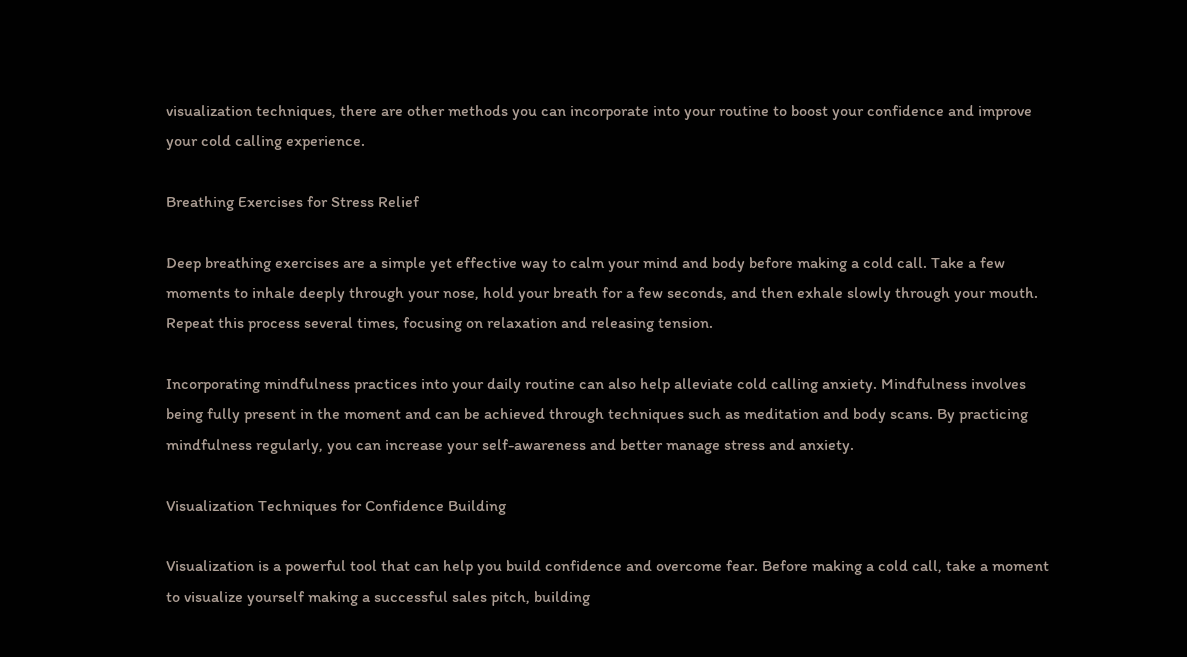visualization techniques, there are other methods you can incorporate into your routine to boost your confidence and improve your cold calling experience.

Breathing Exercises for Stress Relief

Deep breathing exercises are a simple yet effective way to calm your mind and body before making a cold call. Take a few moments to inhale deeply through your nose, hold your breath for a few seconds, and then exhale slowly through your mouth. Repeat this process several times, focusing on relaxation and releasing tension.

Incorporating mindfulness practices into your daily routine can also help alleviate cold calling anxiety. Mindfulness involves being fully present in the moment and can be achieved through techniques such as meditation and body scans. By practicing mindfulness regularly, you can increase your self-awareness and better manage stress and anxiety.

Visualization Techniques for Confidence Building

Visualization is a powerful tool that can help you build confidence and overcome fear. Before making a cold call, take a moment to visualize yourself making a successful sales pitch, building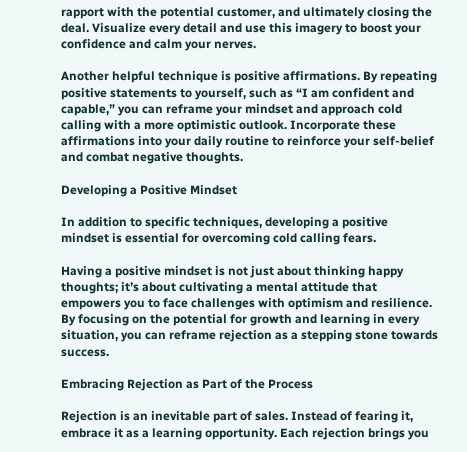rapport with the potential customer, and ultimately closing the deal. Visualize every detail and use this imagery to boost your confidence and calm your nerves.

Another helpful technique is positive affirmations. By repeating positive statements to yourself, such as “I am confident and capable,” you can reframe your mindset and approach cold calling with a more optimistic outlook. Incorporate these affirmations into your daily routine to reinforce your self-belief and combat negative thoughts.

Developing a Positive Mindset

In addition to specific techniques, developing a positive mindset is essential for overcoming cold calling fears.

Having a positive mindset is not just about thinking happy thoughts; it’s about cultivating a mental attitude that empowers you to face challenges with optimism and resilience. By focusing on the potential for growth and learning in every situation, you can reframe rejection as a stepping stone towards success.

Embracing Rejection as Part of the Process

Rejection is an inevitable part of sales. Instead of fearing it, embrace it as a learning opportunity. Each rejection brings you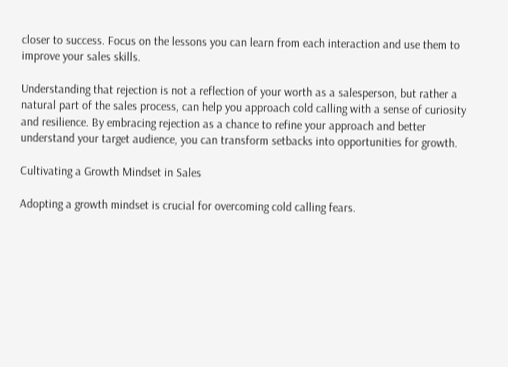closer to success. Focus on the lessons you can learn from each interaction and use them to improve your sales skills.

Understanding that rejection is not a reflection of your worth as a salesperson, but rather a natural part of the sales process, can help you approach cold calling with a sense of curiosity and resilience. By embracing rejection as a chance to refine your approach and better understand your target audience, you can transform setbacks into opportunities for growth.

Cultivating a Growth Mindset in Sales

Adopting a growth mindset is crucial for overcoming cold calling fears.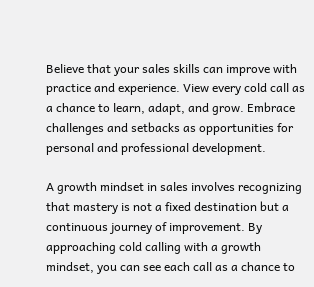Believe that your sales skills can improve with practice and experience. View every cold call as a chance to learn, adapt, and grow. Embrace challenges and setbacks as opportunities for personal and professional development.

A growth mindset in sales involves recognizing that mastery is not a fixed destination but a continuous journey of improvement. By approaching cold calling with a growth mindset, you can see each call as a chance to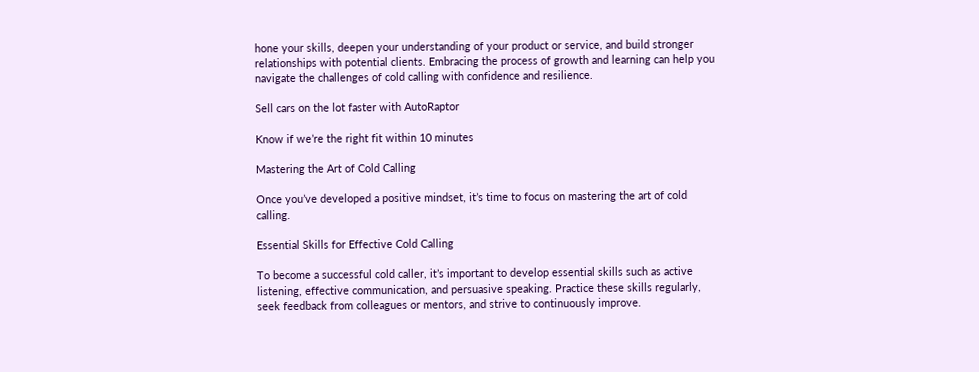hone your skills, deepen your understanding of your product or service, and build stronger relationships with potential clients. Embracing the process of growth and learning can help you navigate the challenges of cold calling with confidence and resilience.

Sell cars on the lot faster with AutoRaptor

Know if we’re the right fit within 10 minutes

Mastering the Art of Cold Calling

Once you’ve developed a positive mindset, it’s time to focus on mastering the art of cold calling.

Essential Skills for Effective Cold Calling

To become a successful cold caller, it’s important to develop essential skills such as active listening, effective communication, and persuasive speaking. Practice these skills regularly, seek feedback from colleagues or mentors, and strive to continuously improve.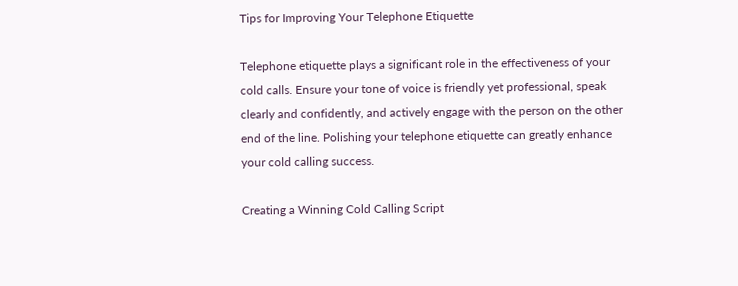Tips for Improving Your Telephone Etiquette

Telephone etiquette plays a significant role in the effectiveness of your cold calls. Ensure your tone of voice is friendly yet professional, speak clearly and confidently, and actively engage with the person on the other end of the line. Polishing your telephone etiquette can greatly enhance your cold calling success.

Creating a Winning Cold Calling Script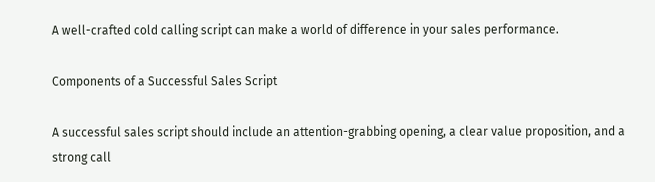A well-crafted cold calling script can make a world of difference in your sales performance.

Components of a Successful Sales Script

A successful sales script should include an attention-grabbing opening, a clear value proposition, and a strong call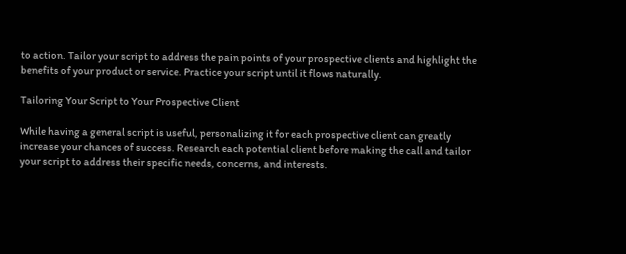to action. Tailor your script to address the pain points of your prospective clients and highlight the benefits of your product or service. Practice your script until it flows naturally.

Tailoring Your Script to Your Prospective Client

While having a general script is useful, personalizing it for each prospective client can greatly increase your chances of success. Research each potential client before making the call and tailor your script to address their specific needs, concerns, and interests.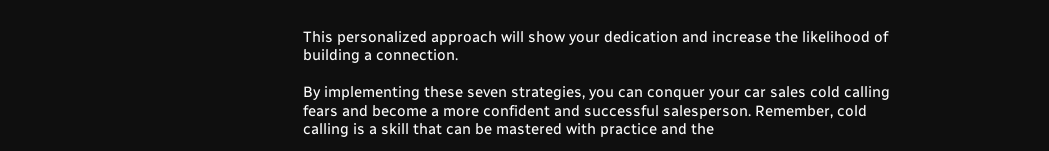This personalized approach will show your dedication and increase the likelihood of building a connection.

By implementing these seven strategies, you can conquer your car sales cold calling fears and become a more confident and successful salesperson. Remember, cold calling is a skill that can be mastered with practice and the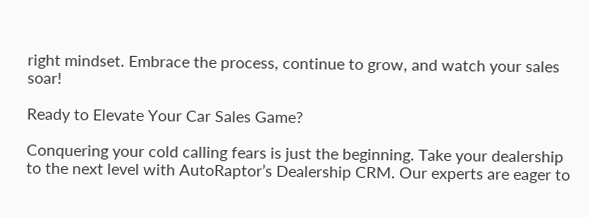right mindset. Embrace the process, continue to grow, and watch your sales soar!

Ready to Elevate Your Car Sales Game?

Conquering your cold calling fears is just the beginning. Take your dealership to the next level with AutoRaptor’s Dealership CRM. Our experts are eager to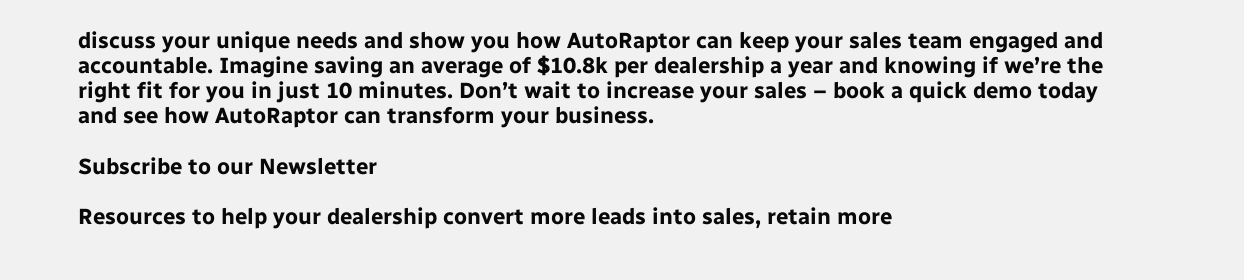discuss your unique needs and show you how AutoRaptor can keep your sales team engaged and accountable. Imagine saving an average of $10.8k per dealership a year and knowing if we’re the right fit for you in just 10 minutes. Don’t wait to increase your sales – book a quick demo today and see how AutoRaptor can transform your business.

Subscribe to our Newsletter

Resources to help your dealership convert more leads into sales, retain more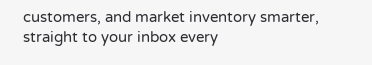customers, and market inventory smarter, straight to your inbox every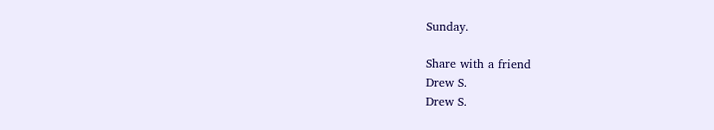Sunday.

Share with a friend
Drew S.
Drew S.